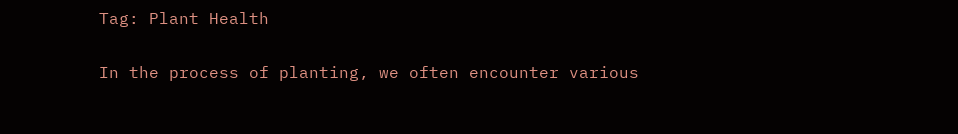Tag: Plant Health

In the process of planting, we often encounter various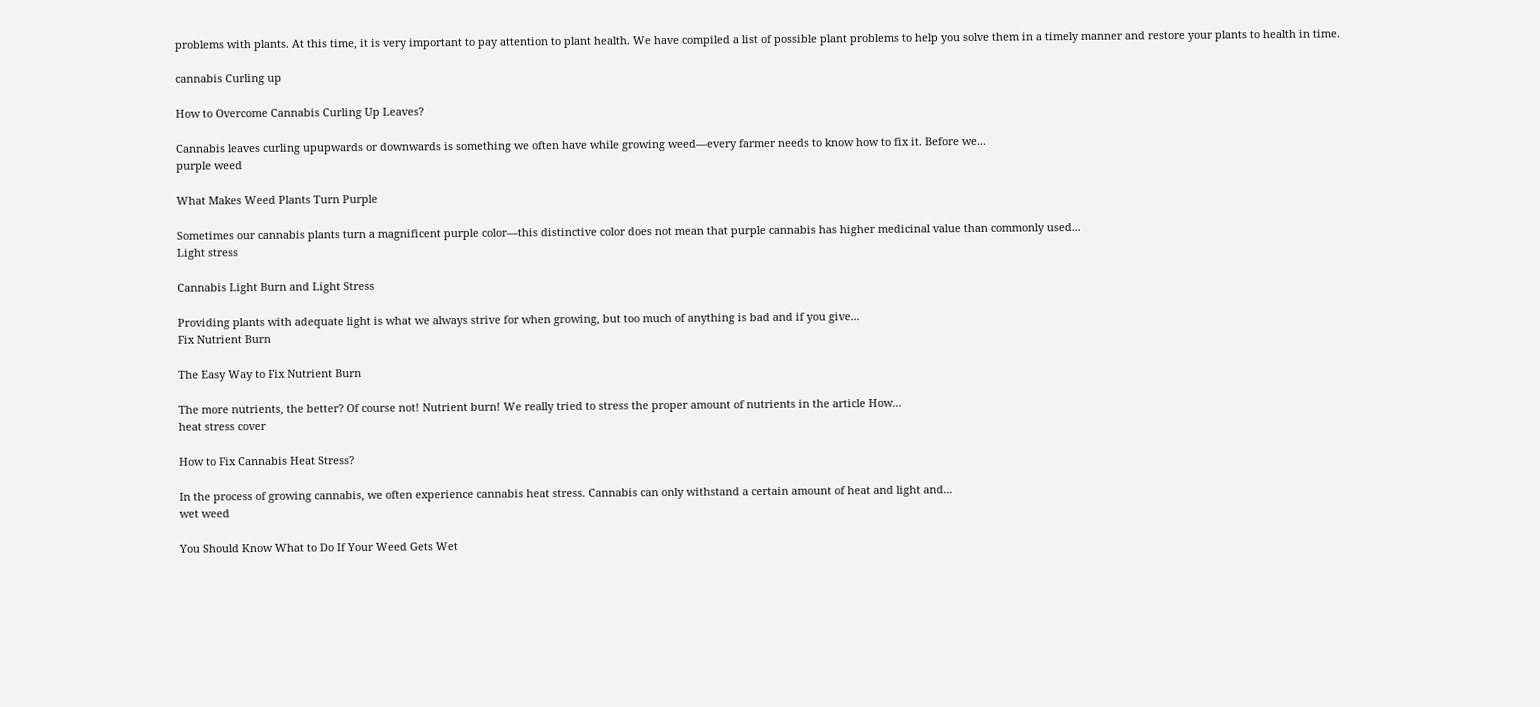problems with plants. At this time, it is very important to pay attention to plant health. We have compiled a list of possible plant problems to help you solve them in a timely manner and restore your plants to health in time.

cannabis Curling up

How to Overcome Cannabis Curling Up Leaves?

Cannabis leaves curling upupwards or downwards is something we often have while growing weed—every farmer needs to know how to fix it. Before we...
purple weed

What Makes Weed Plants Turn Purple

Sometimes our cannabis plants turn a magnificent purple color—this distinctive color does not mean that purple cannabis has higher medicinal value than commonly used...
Light stress

Cannabis Light Burn and Light Stress

Providing plants with adequate light is what we always strive for when growing, but too much of anything is bad and if you give...
Fix Nutrient Burn

The Easy Way to Fix Nutrient Burn

The more nutrients, the better? Of course not! Nutrient burn! We really tried to stress the proper amount of nutrients in the article How...
heat stress cover

How to Fix Cannabis Heat Stress?

In the process of growing cannabis, we often experience cannabis heat stress. Cannabis can only withstand a certain amount of heat and light and...
wet weed

You Should Know What to Do If Your Weed Gets Wet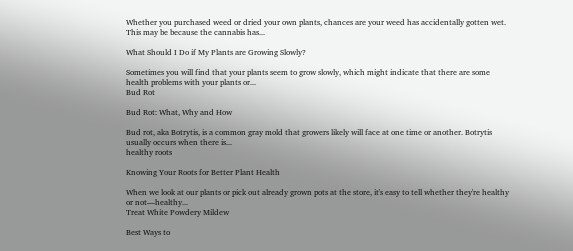Whether you purchased weed or dried your own plants, chances are your weed has accidentally gotten wet. This may be because the cannabis has...

What Should I Do if My Plants are Growing Slowly?

Sometimes you will find that your plants seem to grow slowly, which might indicate that there are some health problems with your plants or...
Bud Rot

Bud Rot: What, Why and How

Bud rot, aka Botrytis, is a common gray mold that growers likely will face at one time or another. Botrytis usually occurs when there is...
healthy roots

Knowing Your Roots for Better Plant Health

When we look at our plants or pick out already grown pots at the store, it's easy to tell whether they're healthy or not—healthy...
Treat White Powdery Mildew

Best Ways to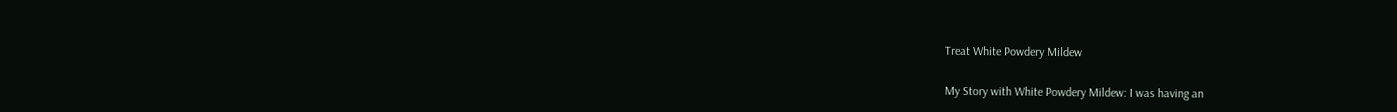Treat White Powdery Mildew

My Story with White Powdery Mildew: I was having an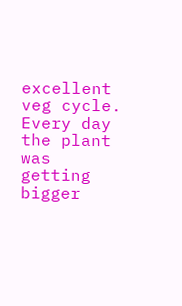excellent veg cycle. Every day the plant was getting bigger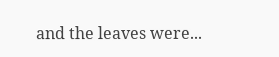and the leaves were...